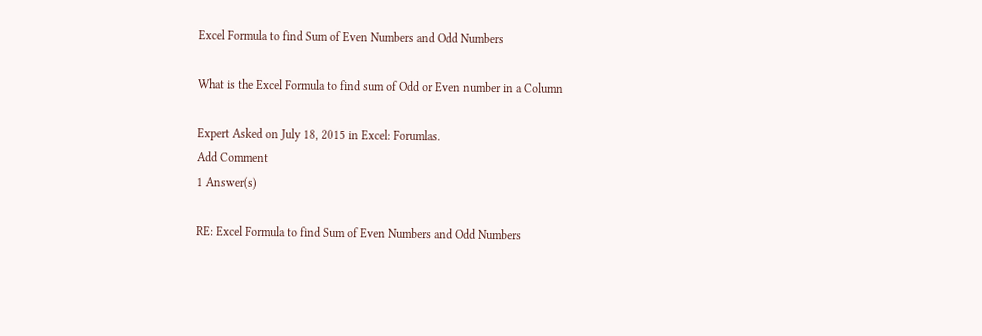Excel Formula to find Sum of Even Numbers and Odd Numbers

What is the Excel Formula to find sum of Odd or Even number in a Column

Expert Asked on July 18, 2015 in Excel: Forumlas.
Add Comment
1 Answer(s)

RE: Excel Formula to find Sum of Even Numbers and Odd Numbers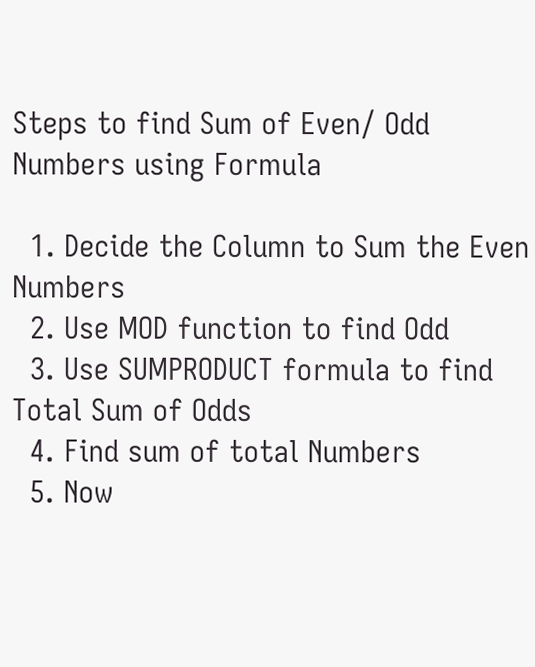Steps to find Sum of Even/ Odd Numbers using Formula

  1. Decide the Column to Sum the Even Numbers
  2. Use MOD function to find Odd
  3. Use SUMPRODUCT formula to find Total Sum of Odds
  4. Find sum of total Numbers
  5. Now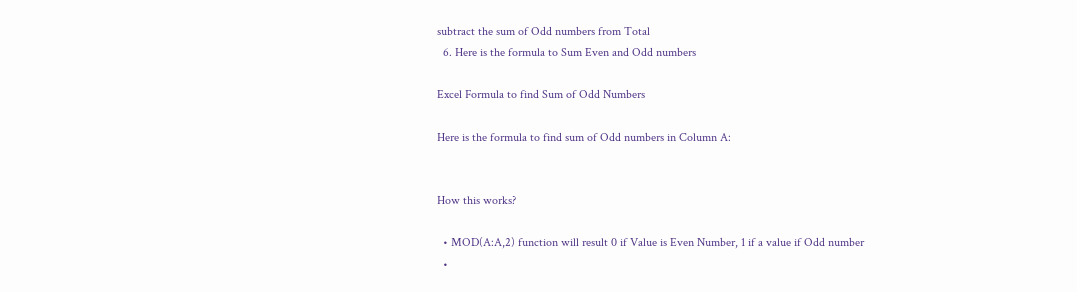subtract the sum of Odd numbers from Total
  6. Here is the formula to Sum Even and Odd numbers

Excel Formula to find Sum of Odd Numbers

Here is the formula to find sum of Odd numbers in Column A:


How this works?

  • MOD(A:A,2) function will result 0 if Value is Even Number, 1 if a value if Odd number
  •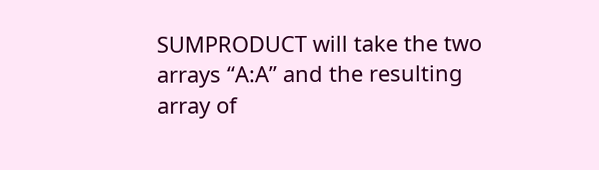SUMPRODUCT will take the two arrays “A:A” and the resulting array of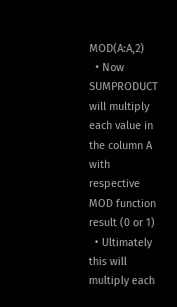MOD(A:A,2)
  • Now SUMPRODUCT will multiply each value in the column A with respective MOD function result (0 or 1)
  • Ultimately this will multiply each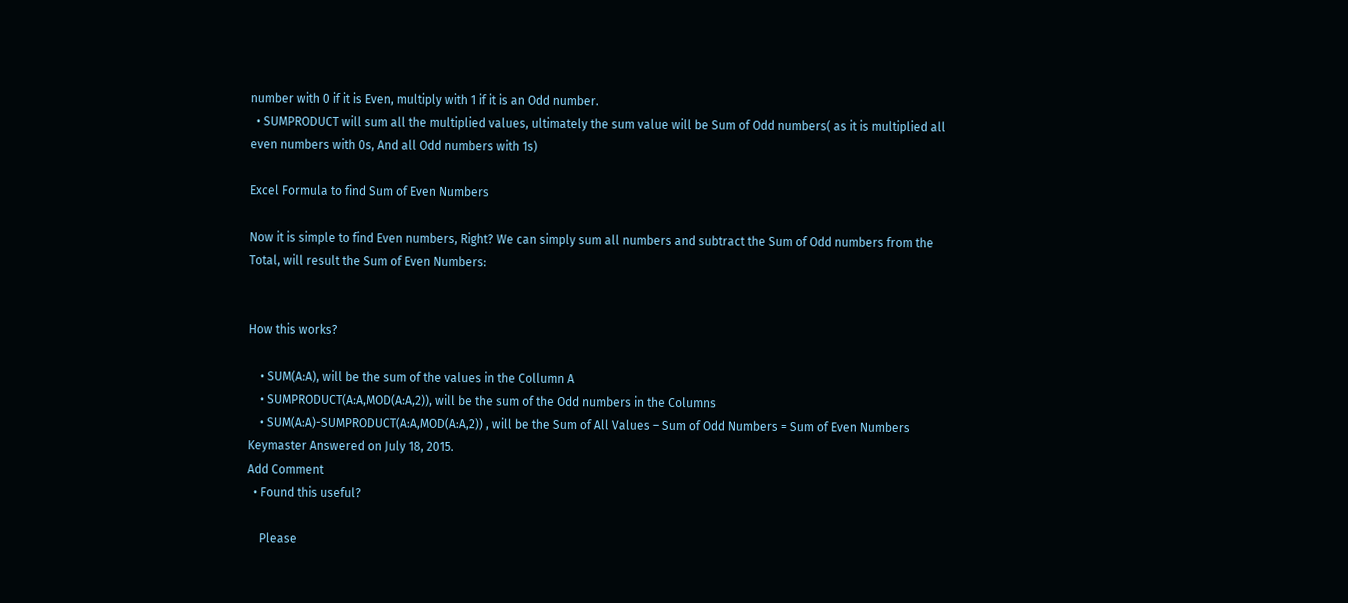number with 0 if it is Even, multiply with 1 if it is an Odd number.
  • SUMPRODUCT will sum all the multiplied values, ultimately the sum value will be Sum of Odd numbers( as it is multiplied all even numbers with 0s, And all Odd numbers with 1s)

Excel Formula to find Sum of Even Numbers

Now it is simple to find Even numbers, Right? We can simply sum all numbers and subtract the Sum of Odd numbers from the Total, will result the Sum of Even Numbers:


How this works?

    • SUM(A:A), will be the sum of the values in the Collumn A
    • SUMPRODUCT(A:A,MOD(A:A,2)), will be the sum of the Odd numbers in the Columns
    • SUM(A:A)-SUMPRODUCT(A:A,MOD(A:A,2)) , will be the Sum of All Values – Sum of Odd Numbers = Sum of Even Numbers
Keymaster Answered on July 18, 2015.
Add Comment
  • Found this useful?

    Please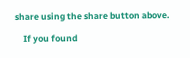share using the share button above.

    If you found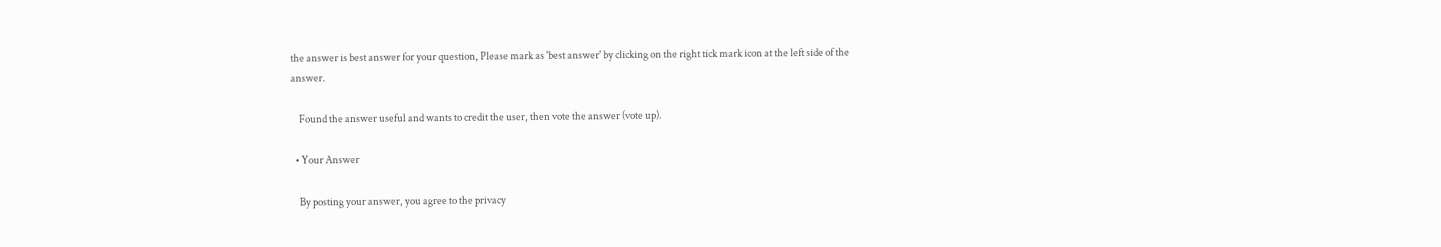the answer is best answer for your question, Please mark as 'best answer' by clicking on the right tick mark icon at the left side of the answer.

    Found the answer useful and wants to credit the user, then vote the answer (vote up).

  • Your Answer

    By posting your answer, you agree to the privacy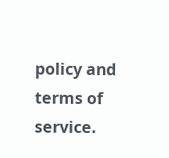policy and terms of service.